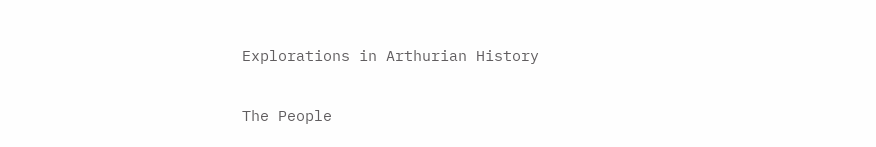Explorations in Arthurian History

The People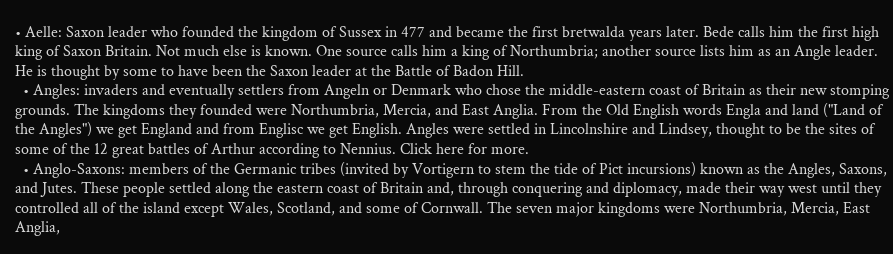• Aelle: Saxon leader who founded the kingdom of Sussex in 477 and became the first bretwalda years later. Bede calls him the first high king of Saxon Britain. Not much else is known. One source calls him a king of Northumbria; another source lists him as an Angle leader. He is thought by some to have been the Saxon leader at the Battle of Badon Hill.
  • Angles: invaders and eventually settlers from Angeln or Denmark who chose the middle-eastern coast of Britain as their new stomping grounds. The kingdoms they founded were Northumbria, Mercia, and East Anglia. From the Old English words Engla and land ("Land of the Angles") we get England and from Englisc we get English. Angles were settled in Lincolnshire and Lindsey, thought to be the sites of some of the 12 great battles of Arthur according to Nennius. Click here for more.
  • Anglo-Saxons: members of the Germanic tribes (invited by Vortigern to stem the tide of Pict incursions) known as the Angles, Saxons, and Jutes. These people settled along the eastern coast of Britain and, through conquering and diplomacy, made their way west until they controlled all of the island except Wales, Scotland, and some of Cornwall. The seven major kingdoms were Northumbria, Mercia, East Anglia,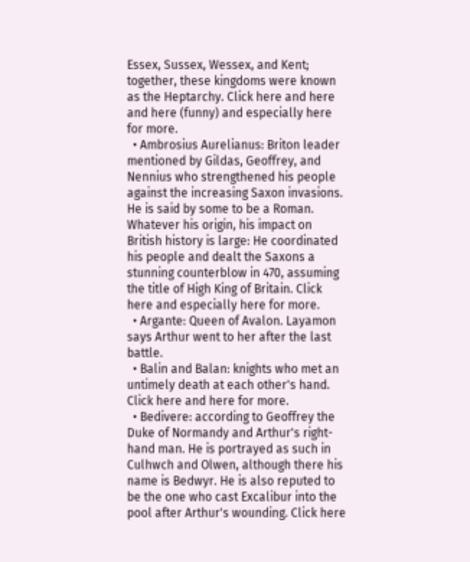Essex, Sussex, Wessex, and Kent; together, these kingdoms were known as the Heptarchy. Click here and here and here (funny) and especially here for more.
  • Ambrosius Aurelianus: Briton leader mentioned by Gildas, Geoffrey, and Nennius who strengthened his people against the increasing Saxon invasions. He is said by some to be a Roman. Whatever his origin, his impact on British history is large: He coordinated his people and dealt the Saxons a stunning counterblow in 470, assuming the title of High King of Britain. Click here and especially here for more.
  • Argante: Queen of Avalon. Layamon says Arthur went to her after the last battle.
  • Balin and Balan: knights who met an untimely death at each other's hand. Click here and here for more.
  • Bedivere: according to Geoffrey the Duke of Normandy and Arthur's right-hand man. He is portrayed as such in Culhwch and Olwen, although there his name is Bedwyr. He is also reputed to be the one who cast Excalibur into the pool after Arthur's wounding. Click here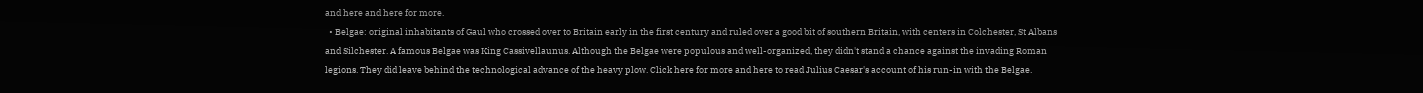and here and here for more.
  • Belgae: original inhabitants of Gaul who crossed over to Britain early in the first century and ruled over a good bit of southern Britain, with centers in Colchester, St Albans and Silchester. A famous Belgae was King Cassivellaunus. Although the Belgae were populous and well-organized, they didn't stand a chance against the invading Roman legions. They did leave behind the technological advance of the heavy plow. Click here for more and here to read Julius Caesar's account of his run-in with the Belgae.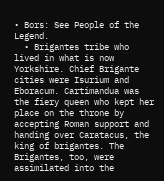• Bors: See People of the Legend.
  • Brigantes tribe who lived in what is now Yorkshire. Chief Brigante cities were Isurium and Eboracum. Cartimandua was the fiery queen who kept her place on the throne by accepting Roman support and handing over Caratacus, the king of brigantes. The Brigantes, too, were assimilated into the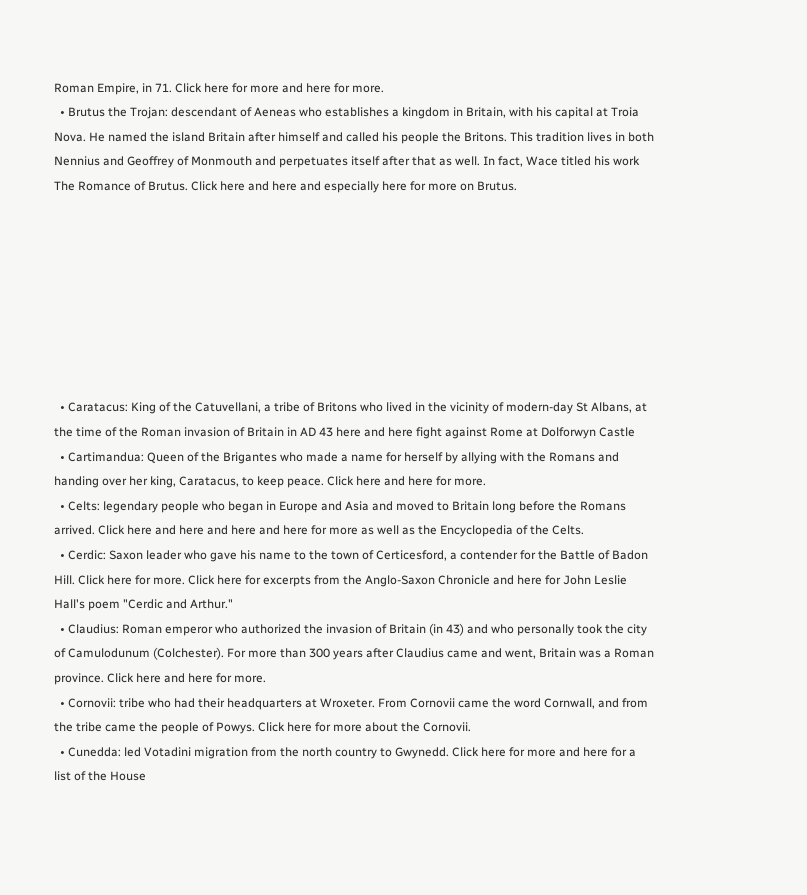Roman Empire, in 71. Click here for more and here for more.
  • Brutus the Trojan: descendant of Aeneas who establishes a kingdom in Britain, with his capital at Troia Nova. He named the island Britain after himself and called his people the Britons. This tradition lives in both Nennius and Geoffrey of Monmouth and perpetuates itself after that as well. In fact, Wace titled his work The Romance of Brutus. Click here and here and especially here for more on Brutus.








  • Caratacus: King of the Catuvellani, a tribe of Britons who lived in the vicinity of modern-day St Albans, at the time of the Roman invasion of Britain in AD 43 here and here fight against Rome at Dolforwyn Castle
  • Cartimandua: Queen of the Brigantes who made a name for herself by allying with the Romans and handing over her king, Caratacus, to keep peace. Click here and here for more.
  • Celts: legendary people who began in Europe and Asia and moved to Britain long before the Romans arrived. Click here and here and here and here for more as well as the Encyclopedia of the Celts.
  • Cerdic: Saxon leader who gave his name to the town of Certicesford, a contender for the Battle of Badon Hill. Click here for more. Click here for excerpts from the Anglo-Saxon Chronicle and here for John Leslie Hall's poem "Cerdic and Arthur."
  • Claudius: Roman emperor who authorized the invasion of Britain (in 43) and who personally took the city of Camulodunum (Colchester). For more than 300 years after Claudius came and went, Britain was a Roman province. Click here and here for more.
  • Cornovii: tribe who had their headquarters at Wroxeter. From Cornovii came the word Cornwall, and from the tribe came the people of Powys. Click here for more about the Cornovii.
  • Cunedda: led Votadini migration from the north country to Gwynedd. Click here for more and here for a list of the House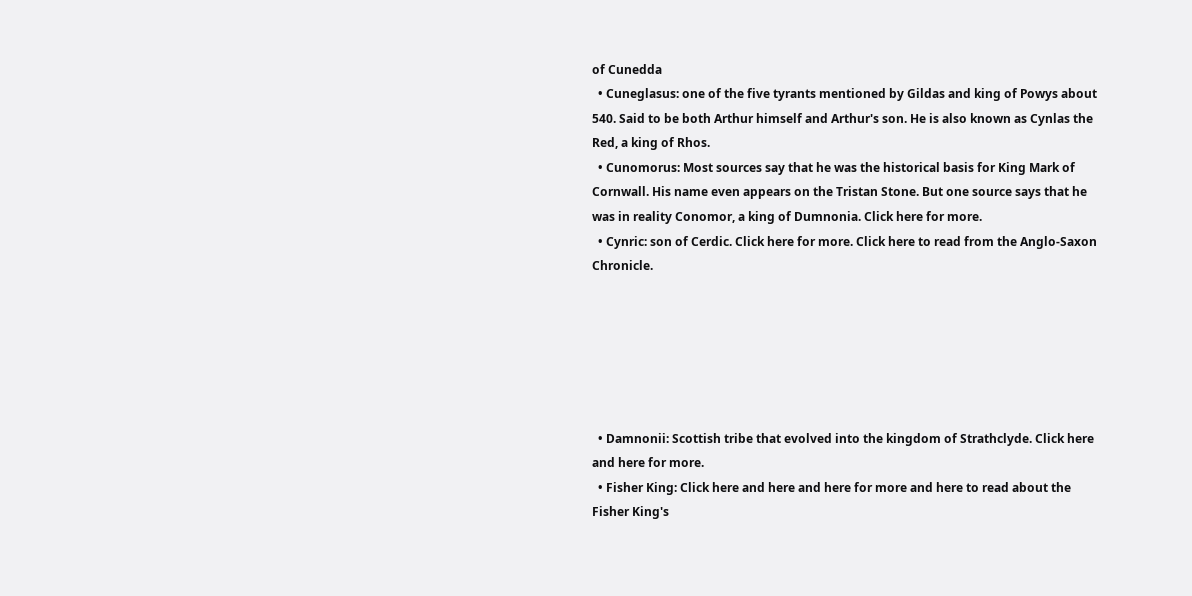of Cunedda
  • Cuneglasus: one of the five tyrants mentioned by Gildas and king of Powys about 540. Said to be both Arthur himself and Arthur's son. He is also known as Cynlas the Red, a king of Rhos.
  • Cunomorus: Most sources say that he was the historical basis for King Mark of Cornwall. His name even appears on the Tristan Stone. But one source says that he was in reality Conomor, a king of Dumnonia. Click here for more.
  • Cynric: son of Cerdic. Click here for more. Click here to read from the Anglo-Saxon Chronicle.






  • Damnonii: Scottish tribe that evolved into the kingdom of Strathclyde. Click here and here for more.
  • Fisher King: Click here and here and here for more and here to read about the Fisher King's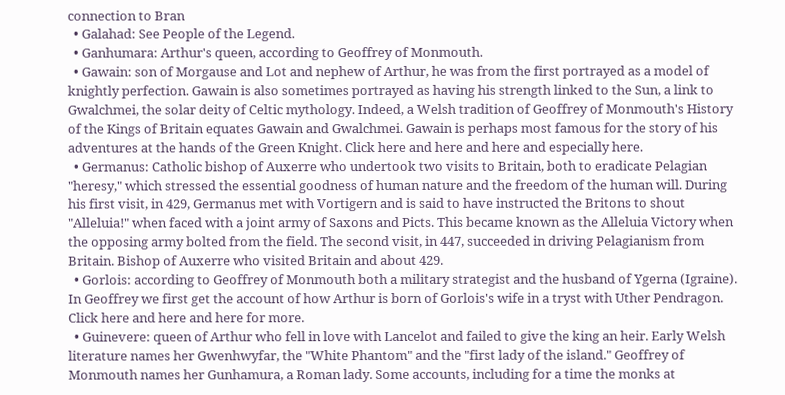connection to Bran
  • Galahad: See People of the Legend.
  • Ganhumara: Arthur's queen, according to Geoffrey of Monmouth.
  • Gawain: son of Morgause and Lot and nephew of Arthur, he was from the first portrayed as a model of knightly perfection. Gawain is also sometimes portrayed as having his strength linked to the Sun, a link to Gwalchmei, the solar deity of Celtic mythology. Indeed, a Welsh tradition of Geoffrey of Monmouth's History of the Kings of Britain equates Gawain and Gwalchmei. Gawain is perhaps most famous for the story of his adventures at the hands of the Green Knight. Click here and here and here and especially here.
  • Germanus: Catholic bishop of Auxerre who undertook two visits to Britain, both to eradicate Pelagian "heresy," which stressed the essential goodness of human nature and the freedom of the human will. During his first visit, in 429, Germanus met with Vortigern and is said to have instructed the Britons to shout "Alleluia!" when faced with a joint army of Saxons and Picts. This became known as the Alleluia Victory when the opposing army bolted from the field. The second visit, in 447, succeeded in driving Pelagianism from Britain. Bishop of Auxerre who visited Britain and about 429.
  • Gorlois: according to Geoffrey of Monmouth both a military strategist and the husband of Ygerna (Igraine). In Geoffrey we first get the account of how Arthur is born of Gorlois's wife in a tryst with Uther Pendragon. Click here and here and here for more.
  • Guinevere: queen of Arthur who fell in love with Lancelot and failed to give the king an heir. Early Welsh literature names her Gwenhwyfar, the "White Phantom" and the "first lady of the island." Geoffrey of Monmouth names her Gunhamura, a Roman lady. Some accounts, including for a time the monks at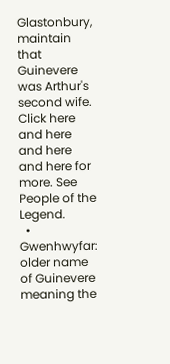Glastonbury, maintain that Guinevere was Arthur's second wife. Click here and here and here and here for more. See People of the Legend.
  • Gwenhwyfar: older name of Guinevere meaning the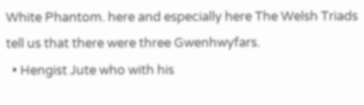White Phantom. here and especially here The Welsh Triads tell us that there were three Gwenhwyfars.
  • Hengist Jute who with his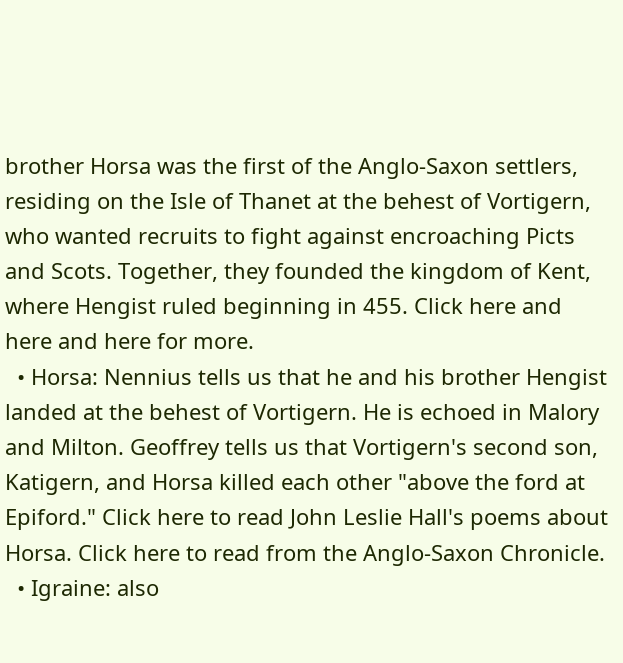brother Horsa was the first of the Anglo-Saxon settlers, residing on the Isle of Thanet at the behest of Vortigern, who wanted recruits to fight against encroaching Picts and Scots. Together, they founded the kingdom of Kent, where Hengist ruled beginning in 455. Click here and here and here for more.
  • Horsa: Nennius tells us that he and his brother Hengist landed at the behest of Vortigern. He is echoed in Malory and Milton. Geoffrey tells us that Vortigern's second son, Katigern, and Horsa killed each other "above the ford at Epiford." Click here to read John Leslie Hall's poems about Horsa. Click here to read from the Anglo-Saxon Chronicle.
  • Igraine: also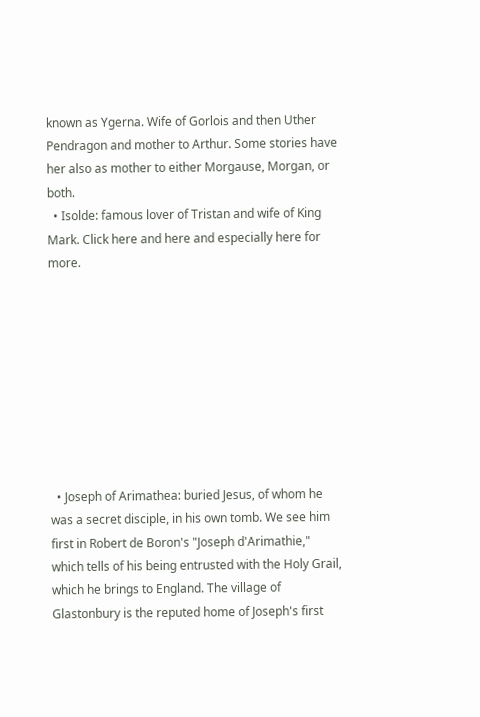known as Ygerna. Wife of Gorlois and then Uther Pendragon and mother to Arthur. Some stories have her also as mother to either Morgause, Morgan, or both.
  • Isolde: famous lover of Tristan and wife of King Mark. Click here and here and especially here for more.









  • Joseph of Arimathea: buried Jesus, of whom he was a secret disciple, in his own tomb. We see him first in Robert de Boron's "Joseph d'Arimathie," which tells of his being entrusted with the Holy Grail, which he brings to England. The village of Glastonbury is the reputed home of Joseph's first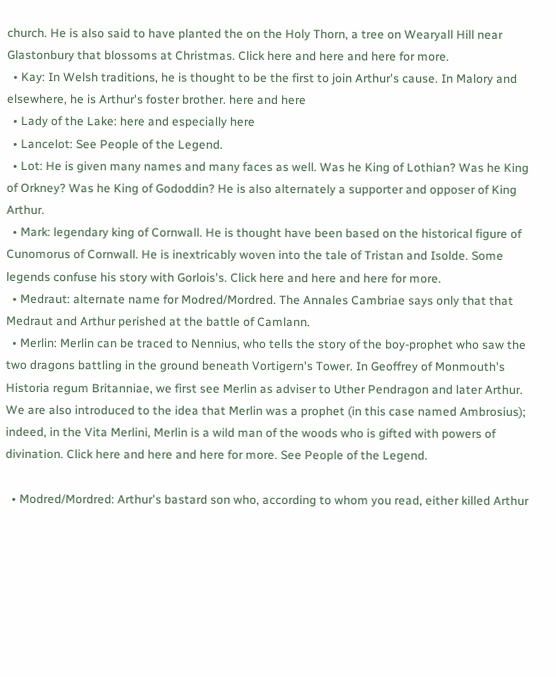church. He is also said to have planted the on the Holy Thorn, a tree on Wearyall Hill near Glastonbury that blossoms at Christmas. Click here and here and here for more.
  • Kay: In Welsh traditions, he is thought to be the first to join Arthur's cause. In Malory and elsewhere, he is Arthur's foster brother. here and here
  • Lady of the Lake: here and especially here
  • Lancelot: See People of the Legend.
  • Lot: He is given many names and many faces as well. Was he King of Lothian? Was he King of Orkney? Was he King of Gododdin? He is also alternately a supporter and opposer of King Arthur.
  • Mark: legendary king of Cornwall. He is thought have been based on the historical figure of Cunomorus of Cornwall. He is inextricably woven into the tale of Tristan and Isolde. Some legends confuse his story with Gorlois's. Click here and here and here for more.
  • Medraut: alternate name for Modred/Mordred. The Annales Cambriae says only that that Medraut and Arthur perished at the battle of Camlann.
  • Merlin: Merlin can be traced to Nennius, who tells the story of the boy-prophet who saw the two dragons battling in the ground beneath Vortigern's Tower. In Geoffrey of Monmouth's Historia regum Britanniae, we first see Merlin as adviser to Uther Pendragon and later Arthur. We are also introduced to the idea that Merlin was a prophet (in this case named Ambrosius); indeed, in the Vita Merlini, Merlin is a wild man of the woods who is gifted with powers of divination. Click here and here and here for more. See People of the Legend.

  • Modred/Mordred: Arthur's bastard son who, according to whom you read, either killed Arthur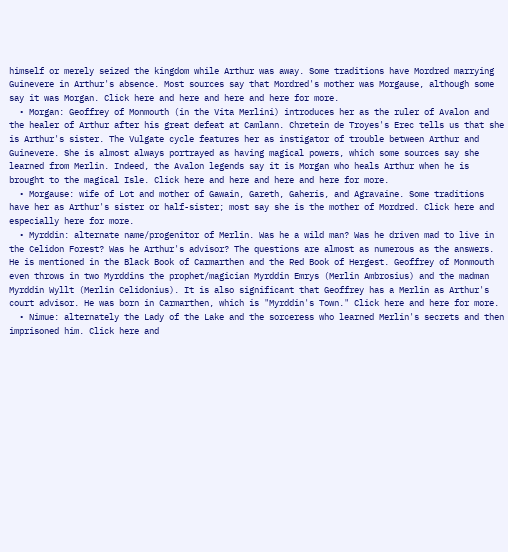himself or merely seized the kingdom while Arthur was away. Some traditions have Mordred marrying Guinevere in Arthur's absence. Most sources say that Mordred's mother was Morgause, although some say it was Morgan. Click here and here and here and here for more.
  • Morgan: Geoffrey of Monmouth (in the Vita Merlini) introduces her as the ruler of Avalon and the healer of Arthur after his great defeat at Camlann. Chretein de Troyes's Erec tells us that she is Arthur's sister. The Vulgate cycle features her as instigator of trouble between Arthur and Guinevere. She is almost always portrayed as having magical powers, which some sources say she learned from Merlin. Indeed, the Avalon legends say it is Morgan who heals Arthur when he is brought to the magical Isle. Click here and here and here and here for more.
  • Morgause: wife of Lot and mother of Gawain, Gareth, Gaheris, and Agravaine. Some traditions have her as Arthur's sister or half-sister; most say she is the mother of Mordred. Click here and especially here for more.
  • Myrddin: alternate name/progenitor of Merlin. Was he a wild man? Was he driven mad to live in the Celidon Forest? Was he Arthur's advisor? The questions are almost as numerous as the answers. He is mentioned in the Black Book of Carmarthen and the Red Book of Hergest. Geoffrey of Monmouth even throws in two Myrddins the prophet/magician Myrddin Emrys (Merlin Ambrosius) and the madman Myrddin Wyllt (Merlin Celidonius). It is also significant that Geoffrey has a Merlin as Arthur's court advisor. He was born in Carmarthen, which is "Myrddin's Town." Click here and here for more.
  • Nimue: alternately the Lady of the Lake and the sorceress who learned Merlin's secrets and then imprisoned him. Click here and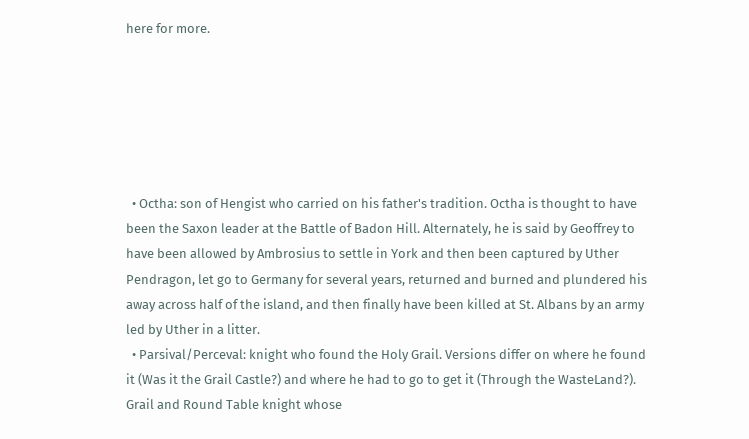here for more.






  • Octha: son of Hengist who carried on his father's tradition. Octha is thought to have been the Saxon leader at the Battle of Badon Hill. Alternately, he is said by Geoffrey to have been allowed by Ambrosius to settle in York and then been captured by Uther Pendragon, let go to Germany for several years, returned and burned and plundered his away across half of the island, and then finally have been killed at St. Albans by an army led by Uther in a litter.
  • Parsival/Perceval: knight who found the Holy Grail. Versions differ on where he found it (Was it the Grail Castle?) and where he had to go to get it (Through the WasteLand?). Grail and Round Table knight whose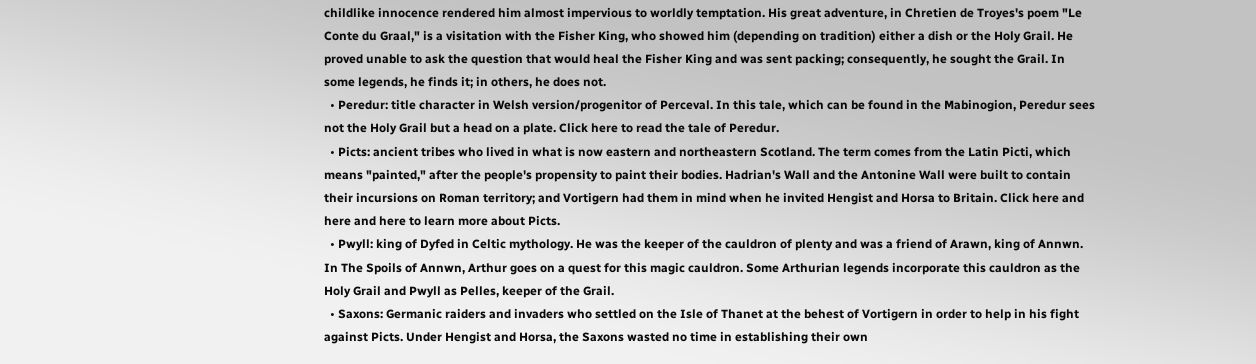childlike innocence rendered him almost impervious to worldly temptation. His great adventure, in Chretien de Troyes's poem "Le Conte du Graal," is a visitation with the Fisher King, who showed him (depending on tradition) either a dish or the Holy Grail. He proved unable to ask the question that would heal the Fisher King and was sent packing; consequently, he sought the Grail. In some legends, he finds it; in others, he does not.
  • Peredur: title character in Welsh version/progenitor of Perceval. In this tale, which can be found in the Mabinogion, Peredur sees not the Holy Grail but a head on a plate. Click here to read the tale of Peredur.
  • Picts: ancient tribes who lived in what is now eastern and northeastern Scotland. The term comes from the Latin Picti, which means "painted," after the people's propensity to paint their bodies. Hadrian's Wall and the Antonine Wall were built to contain their incursions on Roman territory; and Vortigern had them in mind when he invited Hengist and Horsa to Britain. Click here and here and here to learn more about Picts.
  • Pwyll: king of Dyfed in Celtic mythology. He was the keeper of the cauldron of plenty and was a friend of Arawn, king of Annwn. In The Spoils of Annwn, Arthur goes on a quest for this magic cauldron. Some Arthurian legends incorporate this cauldron as the Holy Grail and Pwyll as Pelles, keeper of the Grail.
  • Saxons: Germanic raiders and invaders who settled on the Isle of Thanet at the behest of Vortigern in order to help in his fight against Picts. Under Hengist and Horsa, the Saxons wasted no time in establishing their own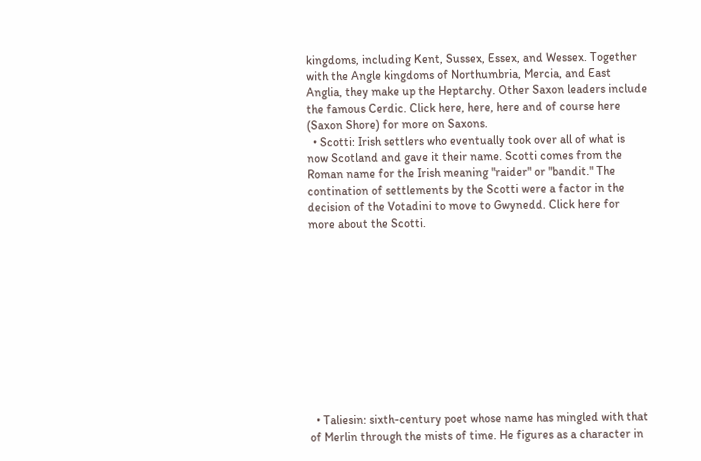kingdoms, including Kent, Sussex, Essex, and Wessex. Together with the Angle kingdoms of Northumbria, Mercia, and East Anglia, they make up the Heptarchy. Other Saxon leaders include the famous Cerdic. Click here, here, here and of course here (Saxon Shore) for more on Saxons.
  • Scotti: Irish settlers who eventually took over all of what is now Scotland and gave it their name. Scotti comes from the Roman name for the Irish meaning "raider" or "bandit." The contination of settlements by the Scotti were a factor in the decision of the Votadini to move to Gwynedd. Click here for more about the Scotti.











  • Taliesin: sixth-century poet whose name has mingled with that of Merlin through the mists of time. He figures as a character in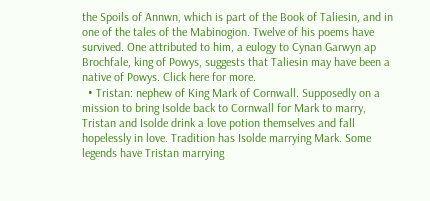the Spoils of Annwn, which is part of the Book of Taliesin, and in one of the tales of the Mabinogion. Twelve of his poems have survived. One attributed to him, a eulogy to Cynan Garwyn ap Brochfale, king of Powys, suggests that Taliesin may have been a native of Powys. Click here for more.
  • Tristan: nephew of King Mark of Cornwall. Supposedly on a mission to bring Isolde back to Cornwall for Mark to marry, Tristan and Isolde drink a love potion themselves and fall hopelessly in love. Tradition has Isolde marrying Mark. Some legends have Tristan marrying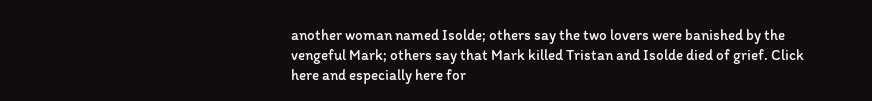another woman named Isolde; others say the two lovers were banished by the vengeful Mark; others say that Mark killed Tristan and Isolde died of grief. Click here and especially here for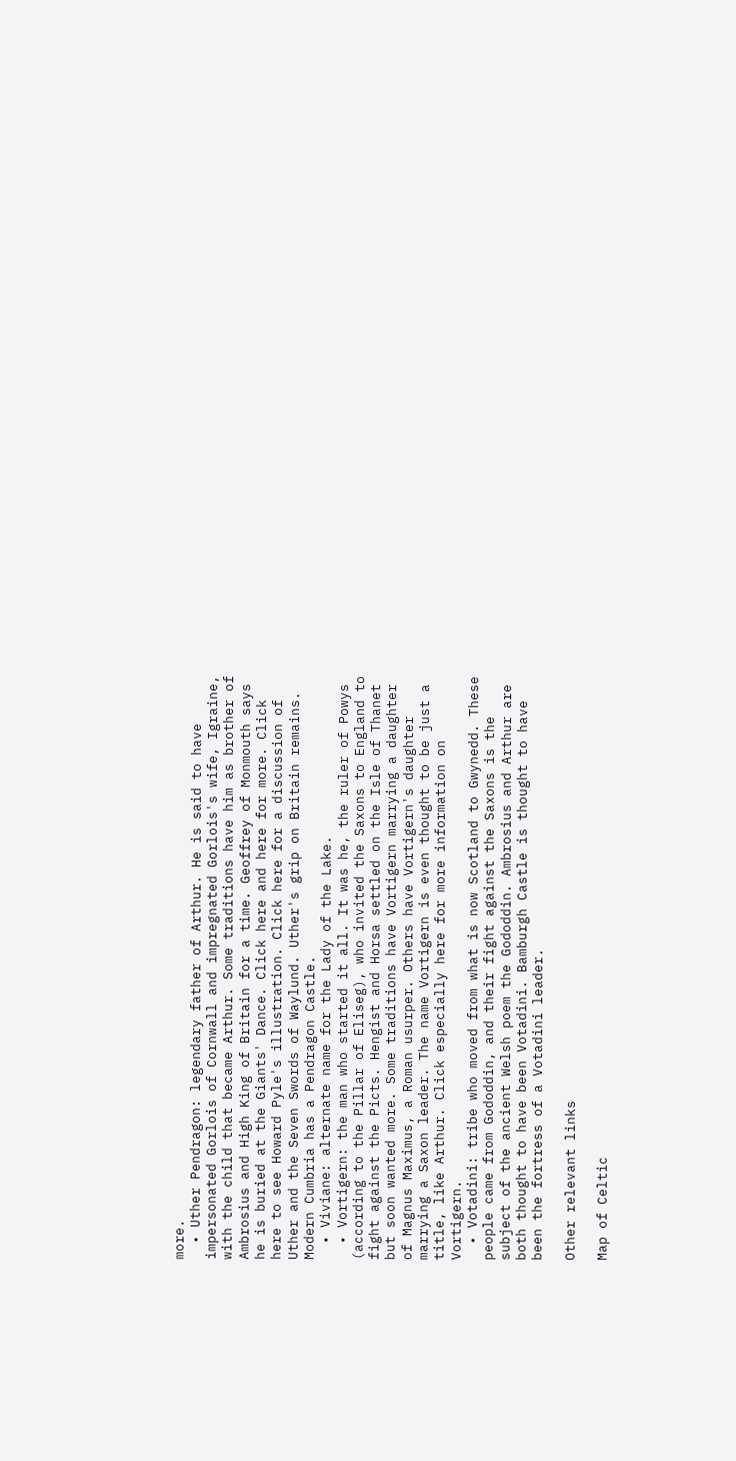more.
  • Uther Pendragon: legendary father of Arthur. He is said to have impersonated Gorlois of Cornwall and impregnated Gorlois's wife, Igraine, with the child that became Arthur. Some traditions have him as brother of Ambrosius and High King of Britain for a time. Geoffrey of Monmouth says he is buried at the Giants' Dance. Click here and here for more. Click here to see Howard Pyle's illustration. Click here for a discussion of Uther and the Seven Swords of Waylund. Uther's grip on Britain remains. Modern Cumbria has a Pendragon Castle.
  • Viviane: alternate name for the Lady of the Lake.
  • Vortigern: the man who started it all. It was he, the ruler of Powys (according to the Pillar of Eliseg), who invited the Saxons to England to fight against the Picts. Hengist and Horsa settled on the Isle of Thanet but soon wanted more. Some traditions have Vortigern marrying a daughter of Magnus Maximus, a Roman usurper. Others have Vortigern's daughter marrying a Saxon leader. The name Vortigern is even thought to be just a title, like Arthur. Click especially here for more information on Vortigern.
  • Votadini: tribe who moved from what is now Scotland to Gwynedd. These people came from Gododdin, and their fight against the Saxons is the subject of the ancient Welsh poem the Gododdin. Ambrosius and Arthur are both thought to have been Votadini. Bamburgh Castle is thought to have been the fortress of a Votadini leader.

Other relevant links

Map of Celtic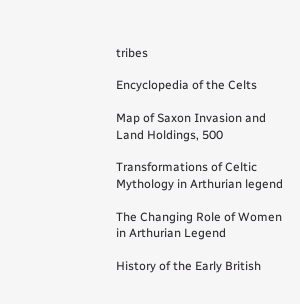tribes

Encyclopedia of the Celts

Map of Saxon Invasion and Land Holdings, 500

Transformations of Celtic Mythology in Arthurian legend

The Changing Role of Women in Arthurian Legend

History of the Early British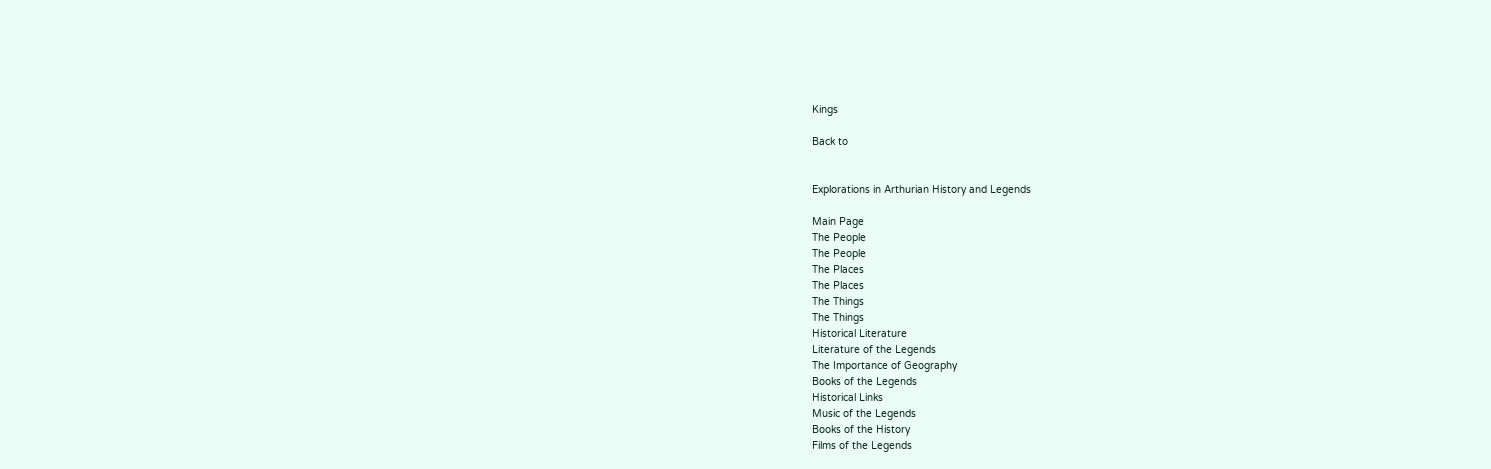Kings

Back to


Explorations in Arthurian History and Legends

Main Page
The People
The People
The Places
The Places
The Things
The Things
Historical Literature
Literature of the Legends
The Importance of Geography
Books of the Legends
Historical Links
Music of the Legends
Books of the History
Films of the Legends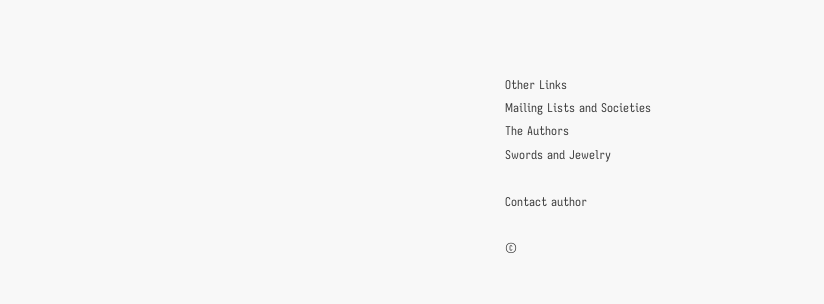Other Links
Mailing Lists and Societies
The Authors
Swords and Jewelry

Contact author

©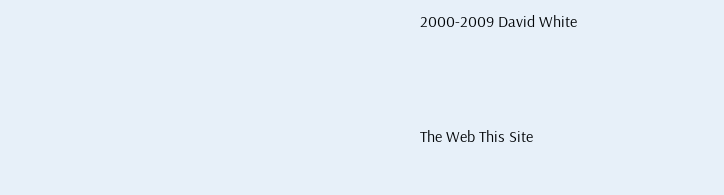2000-2009 David White



The Web This Site